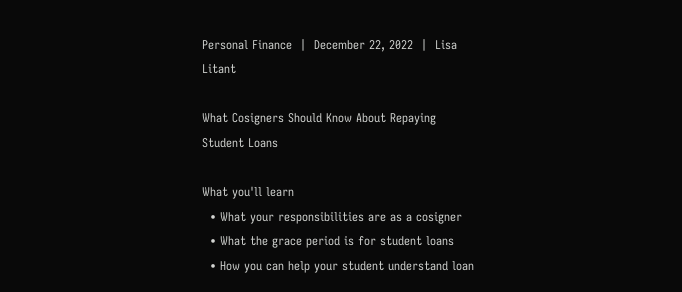Personal Finance  |  December 22, 2022  |  Lisa Litant

What Cosigners Should Know About Repaying Student Loans

What you'll learn
  • What your responsibilities are as a cosigner
  • What the grace period is for student loans
  • How you can help your student understand loan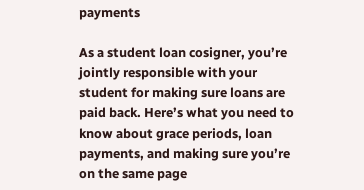payments

As a student loan cosigner, you’re jointly responsible with your student for making sure loans are paid back. Here’s what you need to know about grace periods, loan payments, and making sure you’re on the same page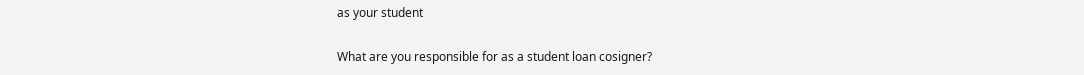as your student

What are you responsible for as a student loan cosigner?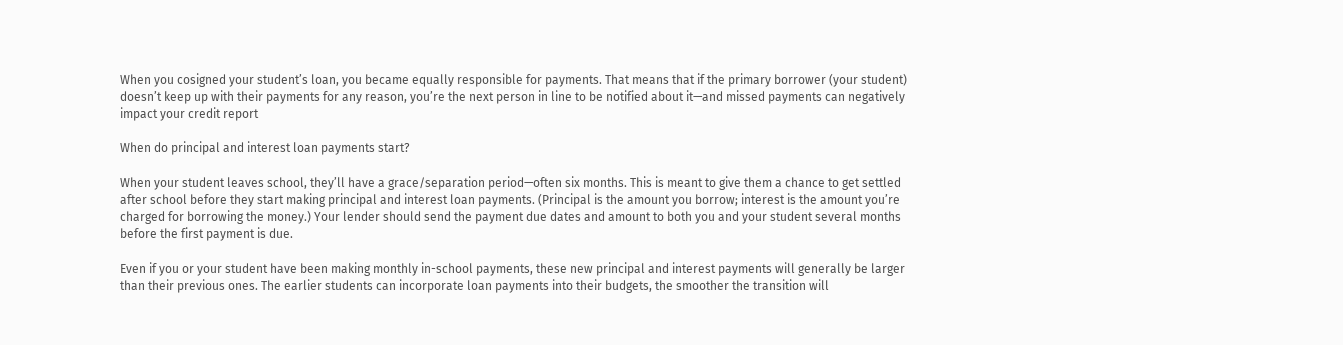When you cosigned your student’s loan, you became equally responsible for payments. That means that if the primary borrower (your student) doesn’t keep up with their payments for any reason, you’re the next person in line to be notified about it—and missed payments can negatively impact your credit report

When do principal and interest loan payments start?

When your student leaves school, they’ll have a grace/separation period—often six months. This is meant to give them a chance to get settled after school before they start making principal and interest loan payments. (Principal is the amount you borrow; interest is the amount you’re charged for borrowing the money.) Your lender should send the payment due dates and amount to both you and your student several months before the first payment is due.

Even if you or your student have been making monthly in-school payments, these new principal and interest payments will generally be larger than their previous ones. The earlier students can incorporate loan payments into their budgets, the smoother the transition will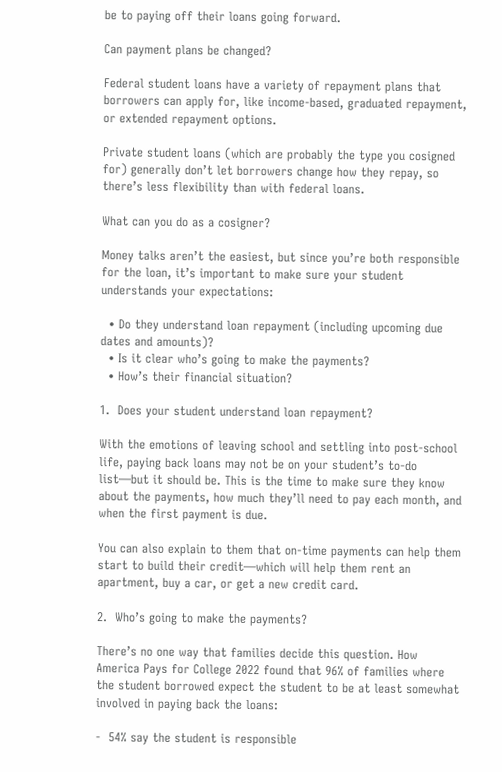be to paying off their loans going forward.

Can payment plans be changed?

Federal student loans have a variety of repayment plans that borrowers can apply for, like income-based, graduated repayment, or extended repayment options.

Private student loans (which are probably the type you cosigned for) generally don’t let borrowers change how they repay, so there’s less flexibility than with federal loans.

What can you do as a cosigner?

Money talks aren’t the easiest, but since you’re both responsible for the loan, it’s important to make sure your student understands your expectations:

  • Do they understand loan repayment (including upcoming due dates and amounts)?
  • Is it clear who’s going to make the payments?
  • How’s their financial situation?

1.  Does your student understand loan repayment?

With the emotions of leaving school and settling into post-school life, paying back loans may not be on your student’s to-do list—but it should be. This is the time to make sure they know about the payments, how much they’ll need to pay each month, and when the first payment is due.

You can also explain to them that on-time payments can help them start to build their credit—which will help them rent an apartment, buy a car, or get a new credit card.

2.  Who’s going to make the payments?

There’s no one way that families decide this question. How America Pays for College 2022 found that 96% of families where the student borrowed expect the student to be at least somewhat involved in paying back the loans:

-  54% say the student is responsible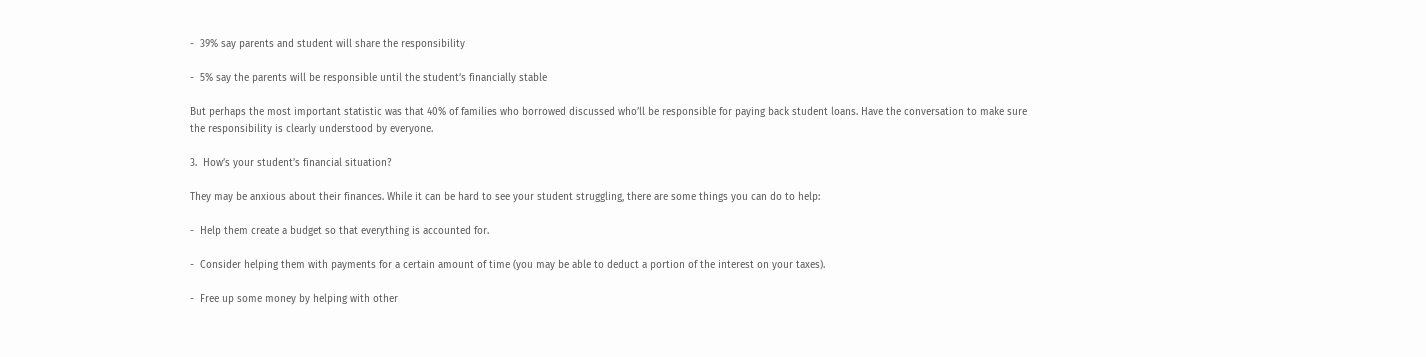-  39% say parents and student will share the responsibility

-  5% say the parents will be responsible until the student’s financially stable

But perhaps the most important statistic was that 40% of families who borrowed discussed who’ll be responsible for paying back student loans. Have the conversation to make sure the responsibility is clearly understood by everyone.

3.  How’s your student’s financial situation?

They may be anxious about their finances. While it can be hard to see your student struggling, there are some things you can do to help:

-  Help them create a budget so that everything is accounted for.

-  Consider helping them with payments for a certain amount of time (you may be able to deduct a portion of the interest on your taxes).

-  Free up some money by helping with other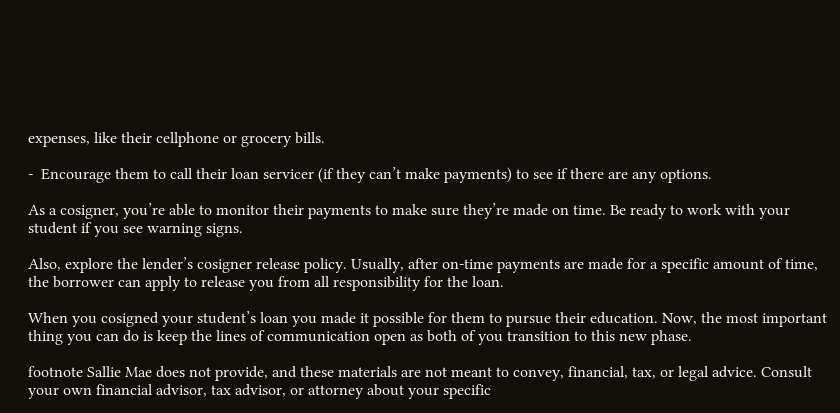expenses, like their cellphone or grocery bills.

-  Encourage them to call their loan servicer (if they can’t make payments) to see if there are any options.

As a cosigner, you’re able to monitor their payments to make sure they’re made on time. Be ready to work with your student if you see warning signs.

Also, explore the lender’s cosigner release policy. Usually, after on-time payments are made for a specific amount of time, the borrower can apply to release you from all responsibility for the loan.

When you cosigned your student’s loan you made it possible for them to pursue their education. Now, the most important thing you can do is keep the lines of communication open as both of you transition to this new phase.

footnote Sallie Mae does not provide, and these materials are not meant to convey, financial, tax, or legal advice. Consult your own financial advisor, tax advisor, or attorney about your specific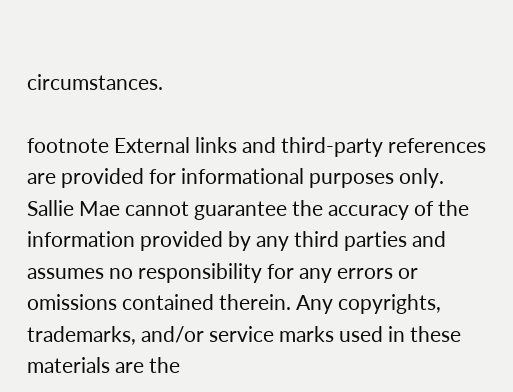circumstances.

footnote External links and third-party references are provided for informational purposes only. Sallie Mae cannot guarantee the accuracy of the information provided by any third parties and assumes no responsibility for any errors or omissions contained therein. Any copyrights, trademarks, and/or service marks used in these materials are the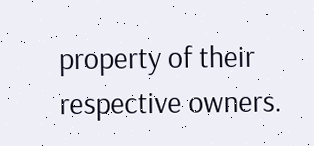property of their respective owners.